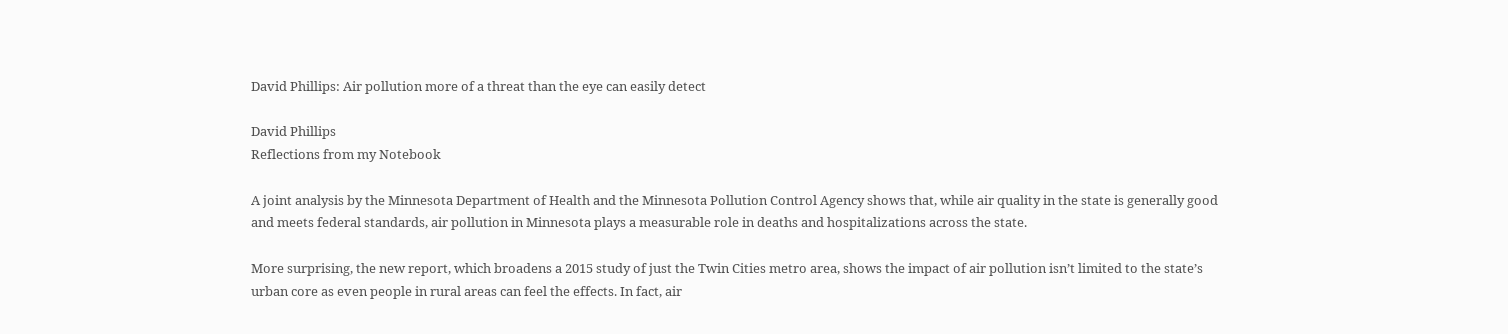David Phillips: Air pollution more of a threat than the eye can easily detect

David Phillips
Reflections from my Notebook

A joint analysis by the Minnesota Department of Health and the Minnesota Pollution Control Agency shows that, while air quality in the state is generally good and meets federal standards, air pollution in Minnesota plays a measurable role in deaths and hospitalizations across the state.

More surprising, the new report, which broadens a 2015 study of just the Twin Cities metro area, shows the impact of air pollution isn’t limited to the state’s urban core as even people in rural areas can feel the effects. In fact, air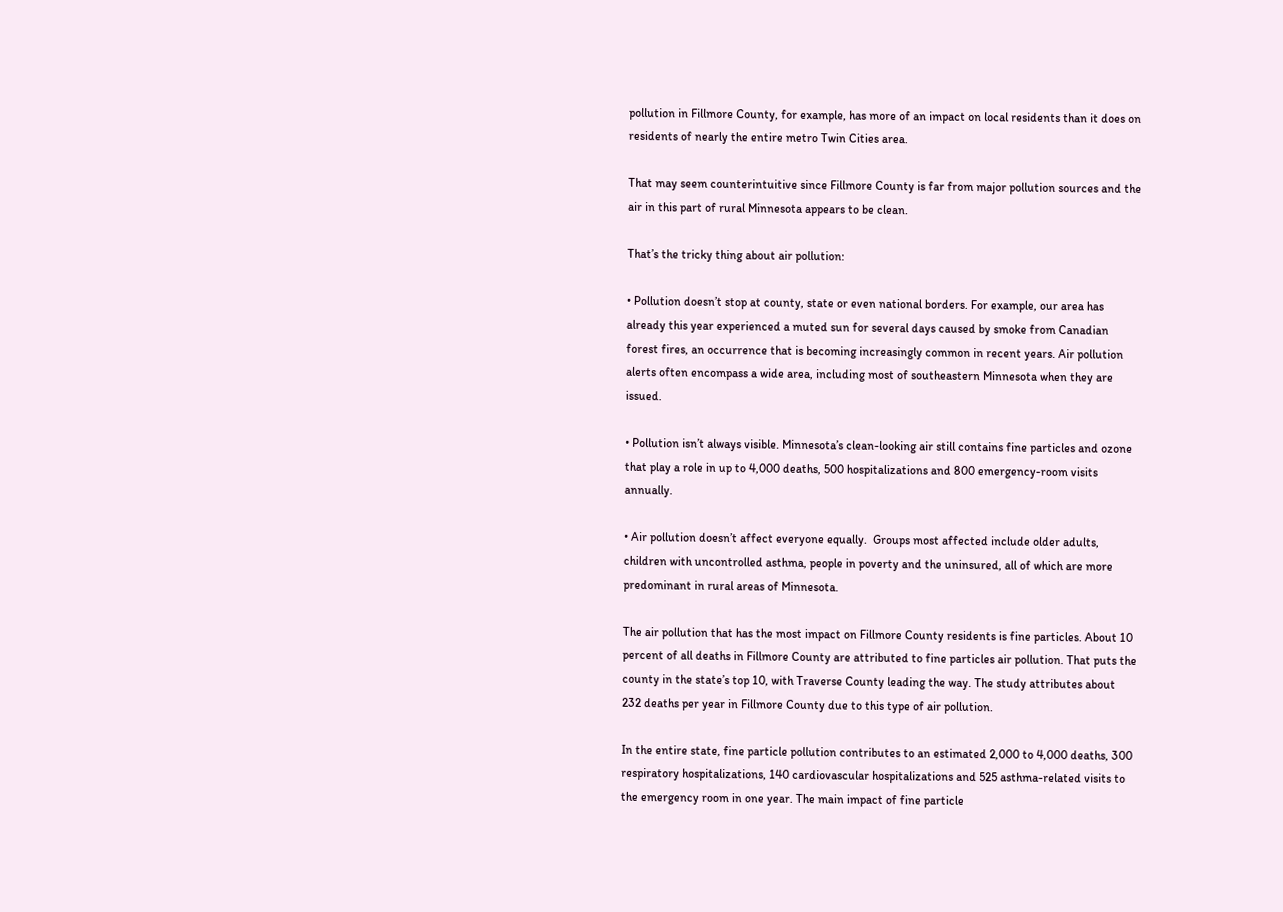pollution in Fillmore County, for example, has more of an impact on local residents than it does on residents of nearly the entire metro Twin Cities area.

That may seem counterintuitive since Fillmore County is far from major pollution sources and the air in this part of rural Minnesota appears to be clean.

That’s the tricky thing about air pollution:

• Pollution doesn’t stop at county, state or even national borders. For example, our area has already this year experienced a muted sun for several days caused by smoke from Canadian forest fires, an occurrence that is becoming increasingly common in recent years. Air pollution alerts often encompass a wide area, including most of southeastern Minnesota when they are issued.

• Pollution isn’t always visible. Minnesota’s clean-looking air still contains fine particles and ozone that play a role in up to 4,000 deaths, 500 hospitalizations and 800 emergency-room visits annually.

• Air pollution doesn’t affect everyone equally.  Groups most affected include older adults, children with uncontrolled asthma, people in poverty and the uninsured, all of which are more predominant in rural areas of Minnesota.

The air pollution that has the most impact on Fillmore County residents is fine particles. About 10 percent of all deaths in Fillmore County are attributed to fine particles air pollution. That puts the county in the state’s top 10, with Traverse County leading the way. The study attributes about 232 deaths per year in Fillmore County due to this type of air pollution.

In the entire state, fine particle pollution contributes to an estimated 2,000 to 4,000 deaths, 300 respiratory hospitalizations, 140 cardiovascular hospitalizations and 525 asthma-related visits to the emergency room in one year. The main impact of fine particle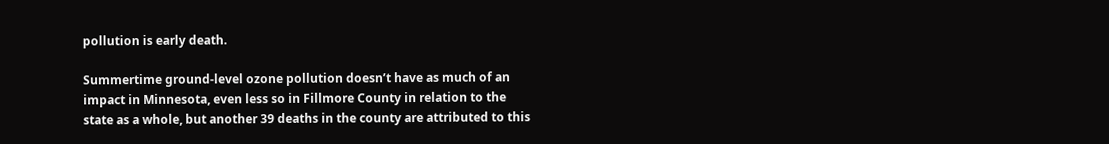pollution is early death.

Summertime ground-level ozone pollution doesn’t have as much of an impact in Minnesota, even less so in Fillmore County in relation to the state as a whole, but another 39 deaths in the county are attributed to this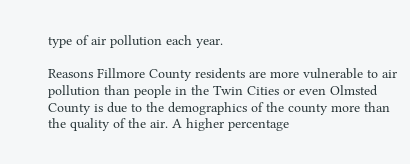type of air pollution each year.

Reasons Fillmore County residents are more vulnerable to air pollution than people in the Twin Cities or even Olmsted County is due to the demographics of the county more than the quality of the air. A higher percentage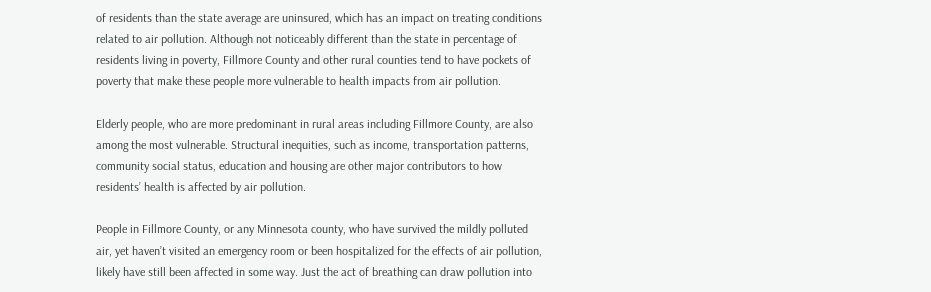of residents than the state average are uninsured, which has an impact on treating conditions related to air pollution. Although not noticeably different than the state in percentage of residents living in poverty, Fillmore County and other rural counties tend to have pockets of poverty that make these people more vulnerable to health impacts from air pollution.

Elderly people, who are more predominant in rural areas including Fillmore County, are also among the most vulnerable. Structural inequities, such as income, transportation patterns, community social status, education and housing are other major contributors to how residents’ health is affected by air pollution.

People in Fillmore County, or any Minnesota county, who have survived the mildly polluted air, yet haven’t visited an emergency room or been hospitalized for the effects of air pollution, likely have still been affected in some way. Just the act of breathing can draw pollution into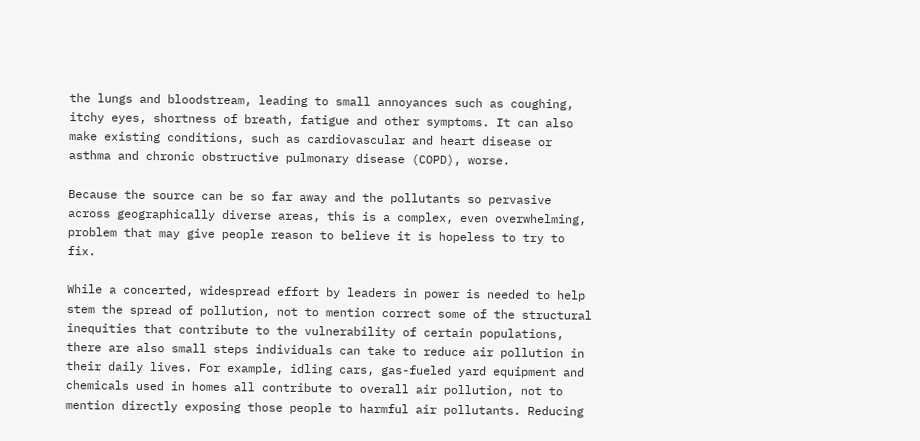the lungs and bloodstream, leading to small annoyances such as coughing, itchy eyes, shortness of breath, fatigue and other symptoms. It can also make existing conditions, such as cardiovascular and heart disease or asthma and chronic obstructive pulmonary disease (COPD), worse.

Because the source can be so far away and the pollutants so pervasive across geographically diverse areas, this is a complex, even overwhelming, problem that may give people reason to believe it is hopeless to try to fix.

While a concerted, widespread effort by leaders in power is needed to help stem the spread of pollution, not to mention correct some of the structural inequities that contribute to the vulnerability of certain populations, there are also small steps individuals can take to reduce air pollution in their daily lives. For example, idling cars, gas-fueled yard equipment and chemicals used in homes all contribute to overall air pollution, not to mention directly exposing those people to harmful air pollutants. Reducing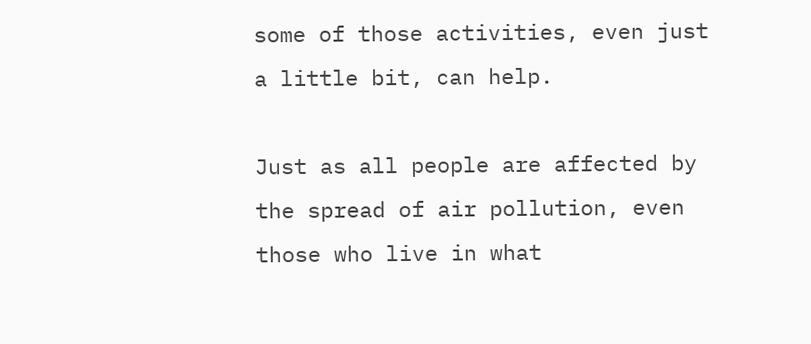some of those activities, even just a little bit, can help.

Just as all people are affected by the spread of air pollution, even those who live in what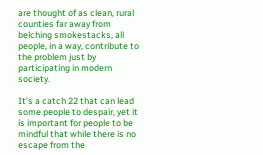are thought of as clean, rural counties far away from belching smokestacks, all people, in a way, contribute to the problem just by participating in modern society.

It’s a catch 22 that can lead some people to despair, yet it is important for people to be mindful that while there is no escape from the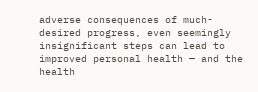adverse consequences of much-desired progress, even seemingly insignificant steps can lead to improved personal health — and the health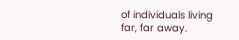of individuals living far, far away.